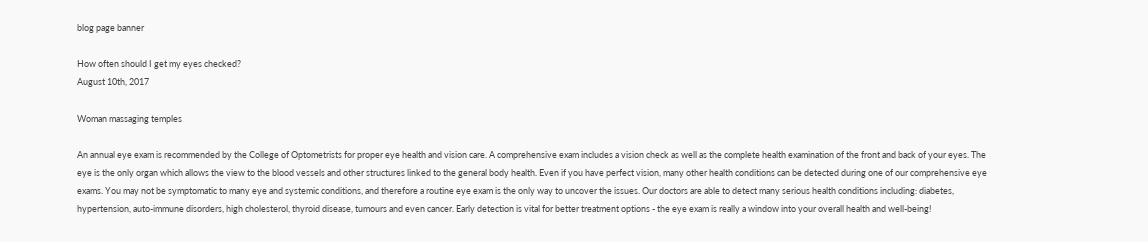blog page banner

How often should I get my eyes checked?
August 10th, 2017

Woman massaging temples

An annual eye exam is recommended by the College of Optometrists for proper eye health and vision care. A comprehensive exam includes a vision check as well as the complete health examination of the front and back of your eyes. The eye is the only organ which allows the view to the blood vessels and other structures linked to the general body health. Even if you have perfect vision, many other health conditions can be detected during one of our comprehensive eye exams. You may not be symptomatic to many eye and systemic conditions, and therefore a routine eye exam is the only way to uncover the issues. Our doctors are able to detect many serious health conditions including: diabetes, hypertension, auto-immune disorders, high cholesterol, thyroid disease, tumours and even cancer. Early detection is vital for better treatment options - the eye exam is really a window into your overall health and well-being!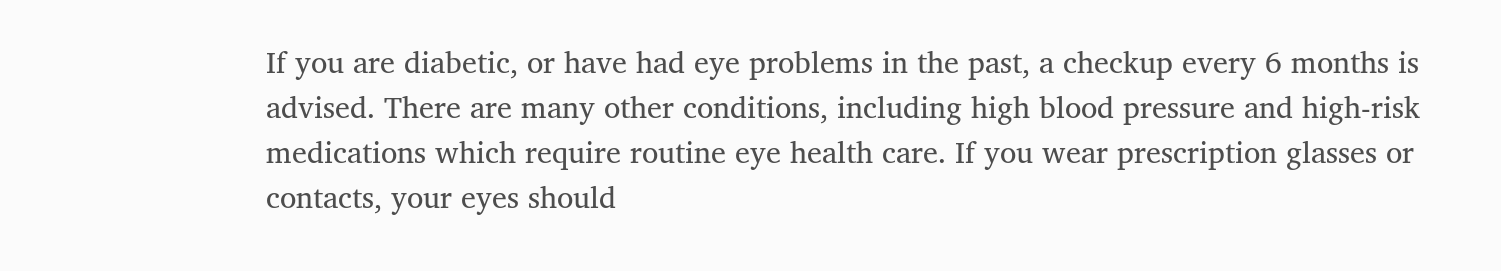If you are diabetic, or have had eye problems in the past, a checkup every 6 months is advised. There are many other conditions, including high blood pressure and high-risk medications which require routine eye health care. If you wear prescription glasses or contacts, your eyes should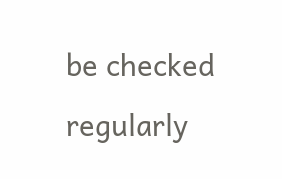be checked regularly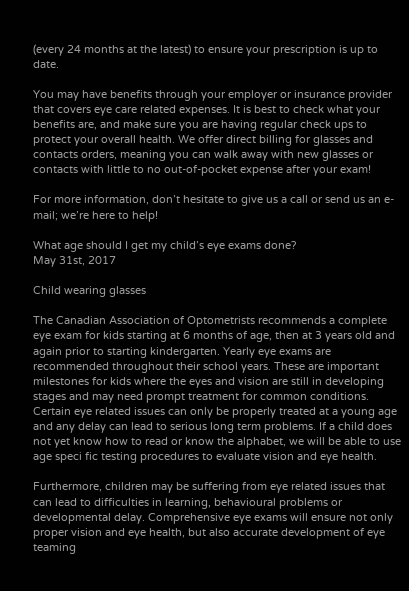(every 24 months at the latest) to ensure your prescription is up to date.

You may have benefits through your employer or insurance provider that covers eye care related expenses. It is best to check what your benefits are, and make sure you are having regular check ups to protect your overall health. We offer direct billing for glasses and contacts orders, meaning you can walk away with new glasses or contacts with little to no out-of-pocket expense after your exam!

For more information, don’t hesitate to give us a call or send us an e-mail; we’re here to help!

What age should I get my child’s eye exams done?
May 31st, 2017

Child wearing glasses

The Canadian Association of Optometrists recommends a complete eye exam for kids starting at 6 months of age, then at 3 years old and again prior to starting kindergarten. Yearly eye exams are recommended throughout their school years. These are important milestones for kids where the eyes and vision are still in developing stages and may need prompt treatment for common conditions. Certain eye related issues can only be properly treated at a young age and any delay can lead to serious long term problems. If a child does not yet know how to read or know the alphabet, we will be able to use age speci fic testing procedures to evaluate vision and eye health.

Furthermore, children may be suffering from eye related issues that can lead to difficulties in learning, behavioural problems or developmental delay. Comprehensive eye exams will ensure not only proper vision and eye health, but also accurate development of eye teaming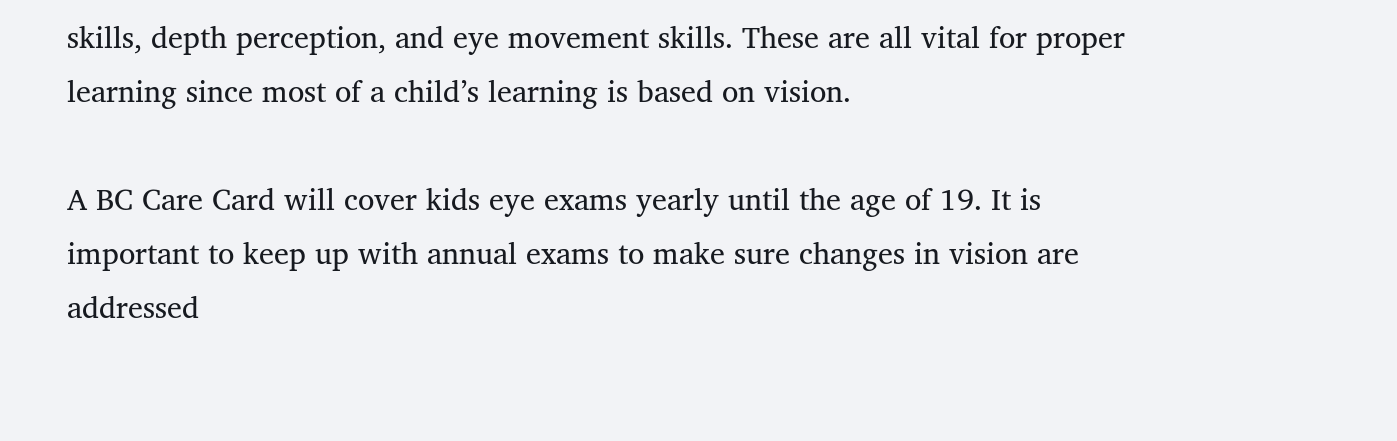skills, depth perception, and eye movement skills. These are all vital for proper learning since most of a child’s learning is based on vision.

A BC Care Card will cover kids eye exams yearly until the age of 19. It is important to keep up with annual exams to make sure changes in vision are addressed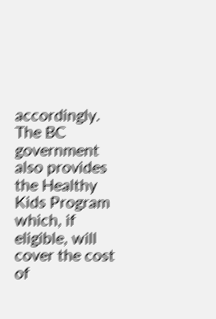accordingly. The BC government also provides the Healthy Kids Program which, if eligible, will cover the cost of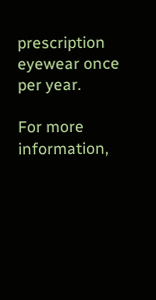prescription eyewear once per year.

For more information,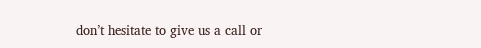don’t hesitate to give us a call or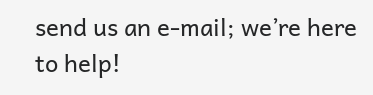send us an e-mail; we’re here to help!